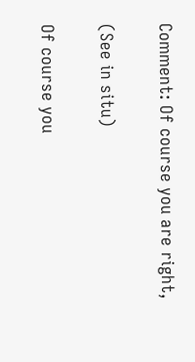Comment: Of course you are right,

(See in situ)

Of course you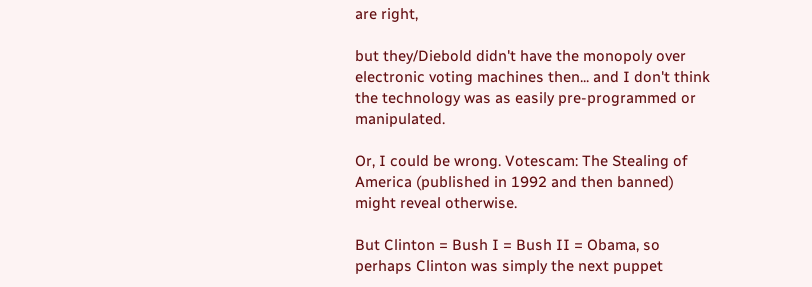are right,

but they/Diebold didn't have the monopoly over electronic voting machines then... and I don't think the technology was as easily pre-programmed or manipulated.

Or, I could be wrong. Votescam: The Stealing of America (published in 1992 and then banned) might reveal otherwise.

But Clinton = Bush I = Bush II = Obama, so perhaps Clinton was simply the next puppet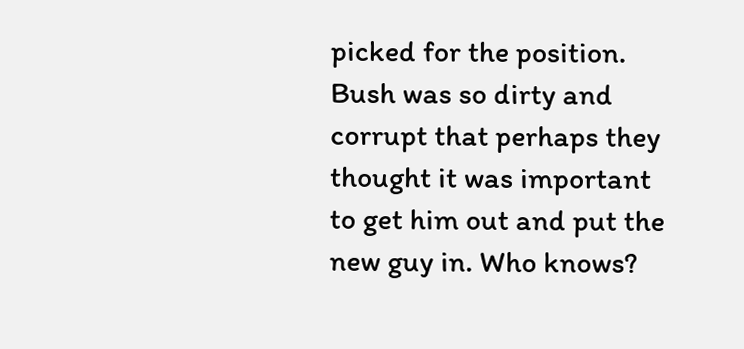picked for the position. Bush was so dirty and corrupt that perhaps they thought it was important to get him out and put the new guy in. Who knows?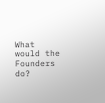What would the Founders do?